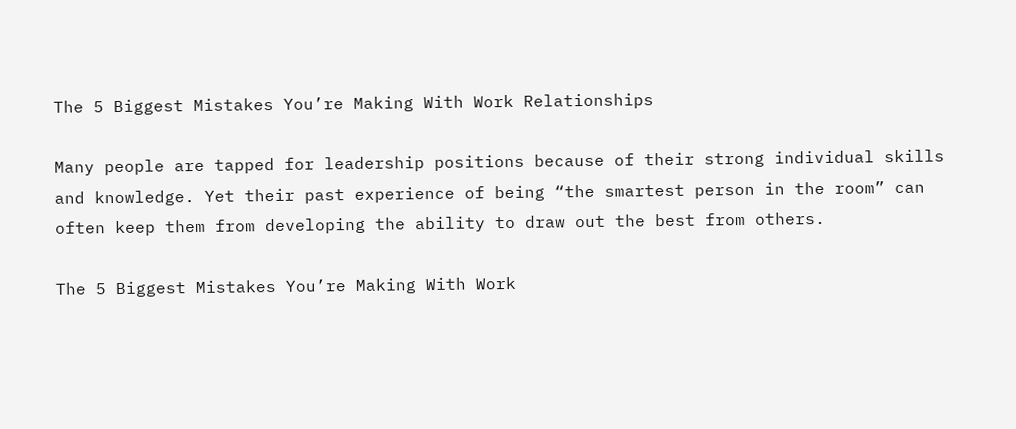The 5 Biggest Mistakes You’re Making With Work Relationships

Many people are tapped for leadership positions because of their strong individual skills and knowledge. Yet their past experience of being “the smartest person in the room” can often keep them from developing the ability to draw out the best from others.

The 5 Biggest Mistakes You’re Making With Work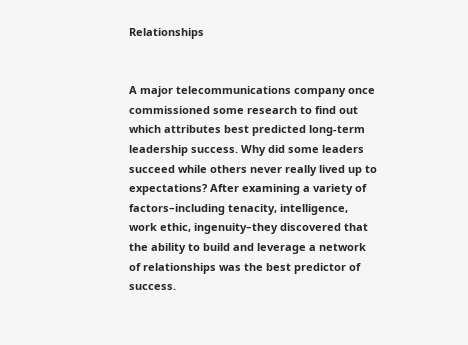Relationships


A major telecommunications company once commissioned some research to find out which attributes best predicted long-term leadership success. Why did some leaders succeed while others never really lived up to expectations? After examining a variety of factors–including tenacity, intelligence, work ethic, ingenuity–they discovered that the ability to build and leverage a network of relationships was the best predictor of success.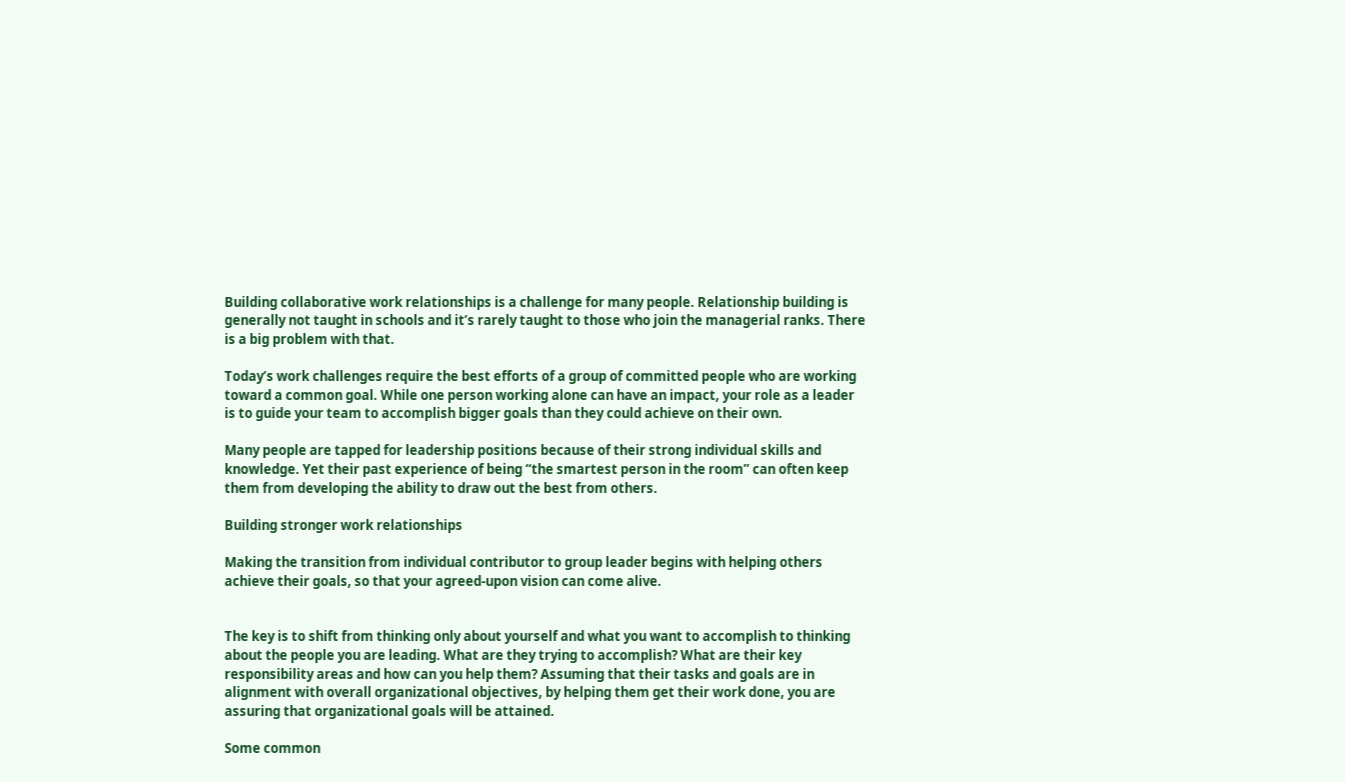Building collaborative work relationships is a challenge for many people. Relationship building is generally not taught in schools and it’s rarely taught to those who join the managerial ranks. There is a big problem with that.

Today’s work challenges require the best efforts of a group of committed people who are working toward a common goal. While one person working alone can have an impact, your role as a leader is to guide your team to accomplish bigger goals than they could achieve on their own.

Many people are tapped for leadership positions because of their strong individual skills and knowledge. Yet their past experience of being “the smartest person in the room” can often keep them from developing the ability to draw out the best from others.

Building stronger work relationships

Making the transition from individual contributor to group leader begins with helping others achieve their goals, so that your agreed-upon vision can come alive.


The key is to shift from thinking only about yourself and what you want to accomplish to thinking about the people you are leading. What are they trying to accomplish? What are their key responsibility areas and how can you help them? Assuming that their tasks and goals are in alignment with overall organizational objectives, by helping them get their work done, you are assuring that organizational goals will be attained.

Some common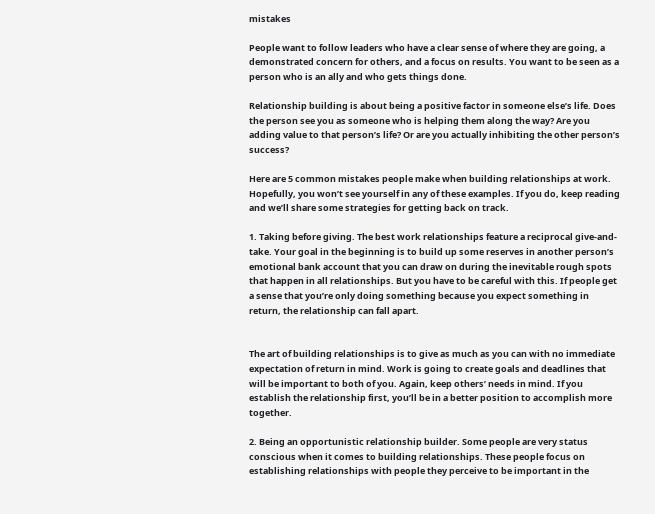mistakes

People want to follow leaders who have a clear sense of where they are going, a demonstrated concern for others, and a focus on results. You want to be seen as a person who is an ally and who gets things done.

Relationship building is about being a positive factor in someone else’s life. Does the person see you as someone who is helping them along the way? Are you adding value to that person’s life? Or are you actually inhibiting the other person’s success?

Here are 5 common mistakes people make when building relationships at work. Hopefully, you won’t see yourself in any of these examples. If you do, keep reading and we’ll share some strategies for getting back on track.

1. Taking before giving. The best work relationships feature a reciprocal give-and-take. Your goal in the beginning is to build up some reserves in another person’s emotional bank account that you can draw on during the inevitable rough spots that happen in all relationships. But you have to be careful with this. If people get a sense that you’re only doing something because you expect something in return, the relationship can fall apart.


The art of building relationships is to give as much as you can with no immediate expectation of return in mind. Work is going to create goals and deadlines that will be important to both of you. Again, keep others’ needs in mind. If you establish the relationship first, you’ll be in a better position to accomplish more together.

2. Being an opportunistic relationship builder. Some people are very status conscious when it comes to building relationships. These people focus on establishing relationships with people they perceive to be important in the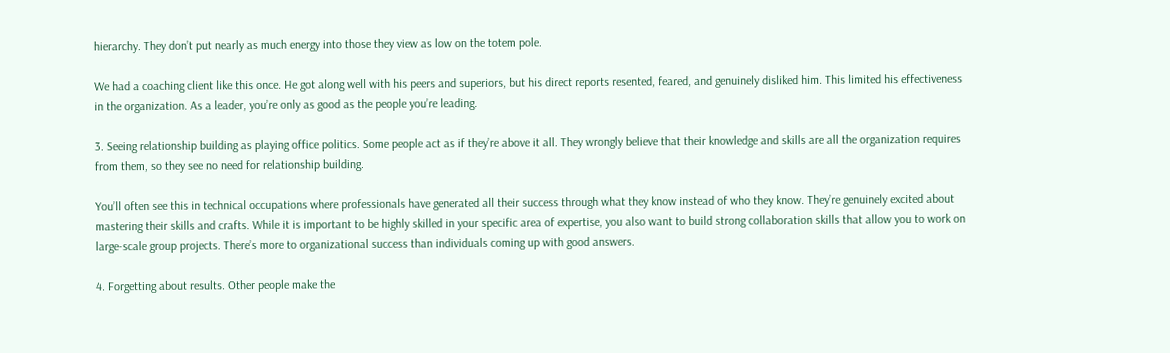hierarchy. They don’t put nearly as much energy into those they view as low on the totem pole.

We had a coaching client like this once. He got along well with his peers and superiors, but his direct reports resented, feared, and genuinely disliked him. This limited his effectiveness in the organization. As a leader, you’re only as good as the people you’re leading.

3. Seeing relationship building as playing office politics. Some people act as if they’re above it all. They wrongly believe that their knowledge and skills are all the organization requires from them, so they see no need for relationship building.

You’ll often see this in technical occupations where professionals have generated all their success through what they know instead of who they know. They’re genuinely excited about mastering their skills and crafts. While it is important to be highly skilled in your specific area of expertise, you also want to build strong collaboration skills that allow you to work on large-scale group projects. There’s more to organizational success than individuals coming up with good answers.

4. Forgetting about results. Other people make the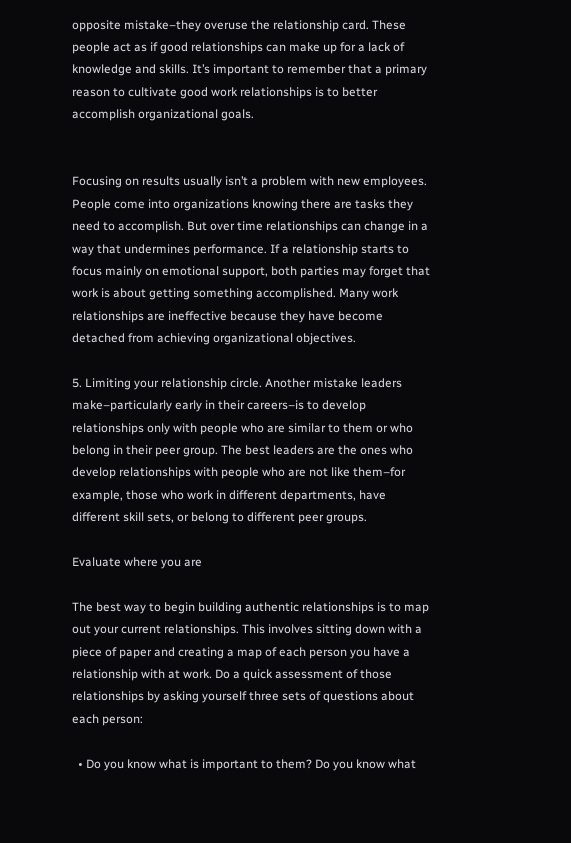opposite mistake–they overuse the relationship card. These people act as if good relationships can make up for a lack of knowledge and skills. It’s important to remember that a primary reason to cultivate good work relationships is to better accomplish organizational goals.


Focusing on results usually isn’t a problem with new employees. People come into organizations knowing there are tasks they need to accomplish. But over time relationships can change in a way that undermines performance. If a relationship starts to focus mainly on emotional support, both parties may forget that work is about getting something accomplished. Many work relationships are ineffective because they have become detached from achieving organizational objectives.

5. Limiting your relationship circle. Another mistake leaders make–particularly early in their careers–is to develop relationships only with people who are similar to them or who belong in their peer group. The best leaders are the ones who develop relationships with people who are not like them–for example, those who work in different departments, have different skill sets, or belong to different peer groups.

Evaluate where you are

The best way to begin building authentic relationships is to map out your current relationships. This involves sitting down with a piece of paper and creating a map of each person you have a relationship with at work. Do a quick assessment of those relationships by asking yourself three sets of questions about each person:

  • Do you know what is important to them? Do you know what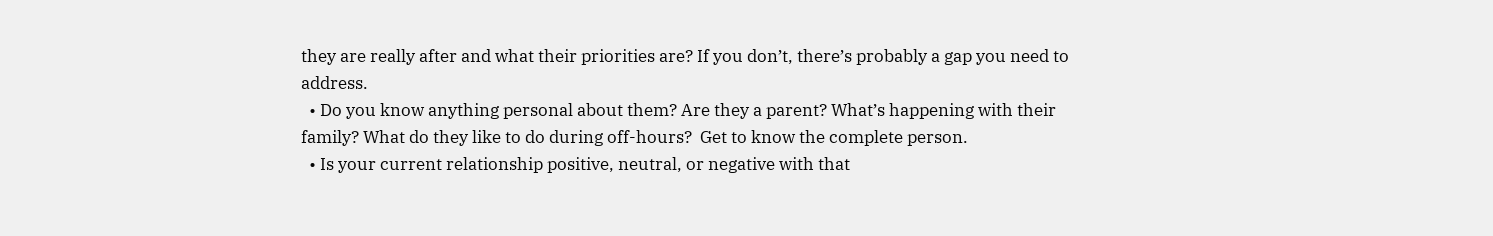they are really after and what their priorities are? If you don’t, there’s probably a gap you need to address.
  • Do you know anything personal about them? Are they a parent? What’s happening with their family? What do they like to do during off-hours?  Get to know the complete person.
  • Is your current relationship positive, neutral, or negative with that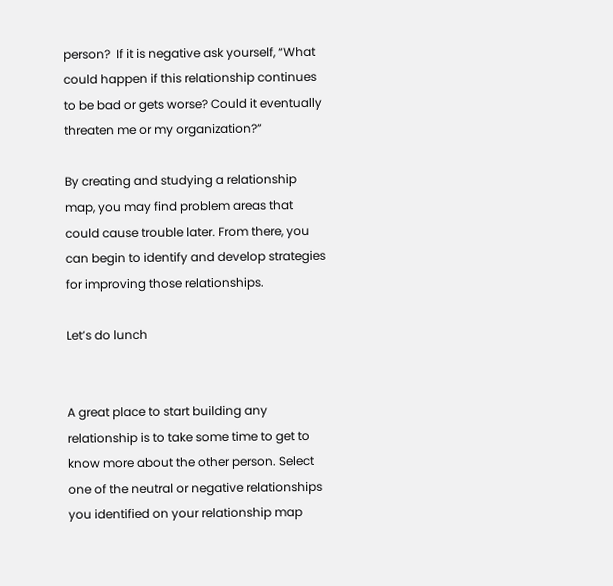person?  If it is negative ask yourself, “What could happen if this relationship continues to be bad or gets worse? Could it eventually threaten me or my organization?”

By creating and studying a relationship map, you may find problem areas that could cause trouble later. From there, you can begin to identify and develop strategies for improving those relationships.

Let’s do lunch


A great place to start building any relationship is to take some time to get to know more about the other person. Select one of the neutral or negative relationships you identified on your relationship map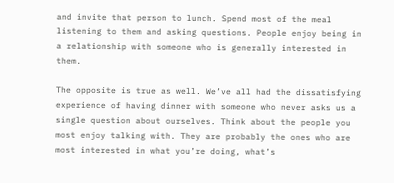and invite that person to lunch. Spend most of the meal listening to them and asking questions. People enjoy being in a relationship with someone who is generally interested in them.

The opposite is true as well. We’ve all had the dissatisfying experience of having dinner with someone who never asks us a single question about ourselves. Think about the people you most enjoy talking with. They are probably the ones who are most interested in what you’re doing, what’s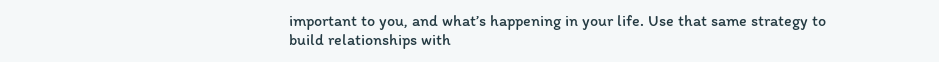important to you, and what’s happening in your life. Use that same strategy to build relationships with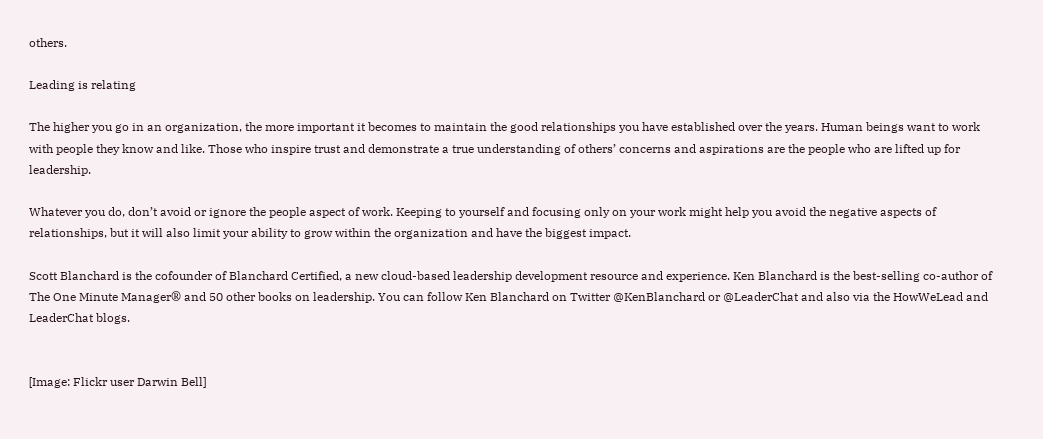others.

Leading is relating

The higher you go in an organization, the more important it becomes to maintain the good relationships you have established over the years. Human beings want to work with people they know and like. Those who inspire trust and demonstrate a true understanding of others’ concerns and aspirations are the people who are lifted up for leadership.

Whatever you do, don’t avoid or ignore the people aspect of work. Keeping to yourself and focusing only on your work might help you avoid the negative aspects of relationships, but it will also limit your ability to grow within the organization and have the biggest impact.

Scott Blanchard is the cofounder of Blanchard Certified, a new cloud-based leadership development resource and experience. Ken Blanchard is the best-selling co-author of The One Minute Manager® and 50 other books on leadership. You can follow Ken Blanchard on Twitter @KenBlanchard or @LeaderChat and also via the HowWeLead and LeaderChat blogs.


[Image: Flickr user Darwin Bell]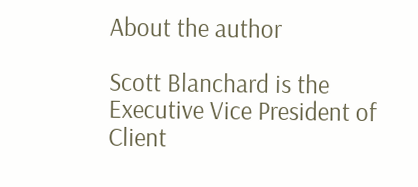About the author

Scott Blanchard is the Executive Vice President of Client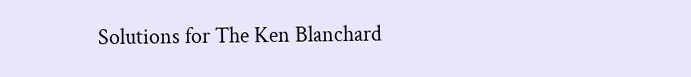Solutions for The Ken Blanchard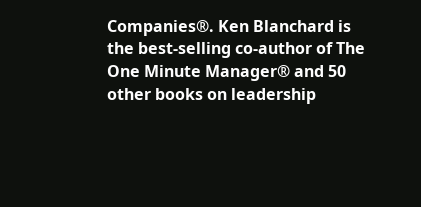Companies®. Ken Blanchard is the best-selling co-author of The One Minute Manager® and 50 other books on leadership